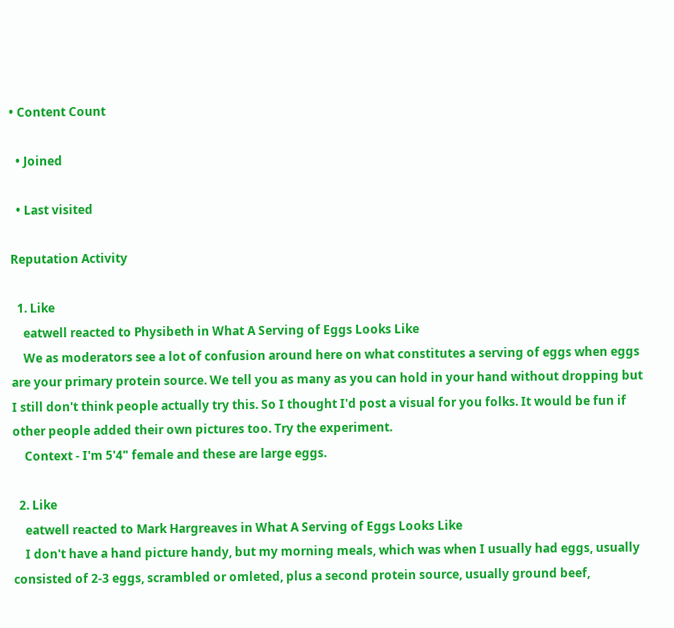• Content Count

  • Joined

  • Last visited

Reputation Activity

  1. Like
    eatwell reacted to Physibeth in What A Serving of Eggs Looks Like
    We as moderators see a lot of confusion around here on what constitutes a serving of eggs when eggs are your primary protein source. We tell you as many as you can hold in your hand without dropping but I still don't think people actually try this. So I thought I'd post a visual for you folks. It would be fun if other people added their own pictures too. Try the experiment.
    Context - I'm 5'4" female and these are large eggs.

  2. Like
    eatwell reacted to Mark Hargreaves in What A Serving of Eggs Looks Like
    I don't have a hand picture handy, but my morning meals, which was when I usually had eggs, usually consisted of 2-3 eggs, scrambled or omleted, plus a second protein source, usually ground beef,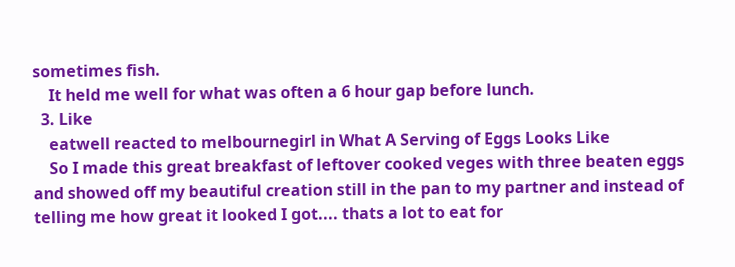sometimes fish.
    It held me well for what was often a 6 hour gap before lunch.
  3. Like
    eatwell reacted to melbournegirl in What A Serving of Eggs Looks Like
    So I made this great breakfast of leftover cooked veges with three beaten eggs and showed off my beautiful creation still in the pan to my partner and instead of telling me how great it looked I got.... thats a lot to eat for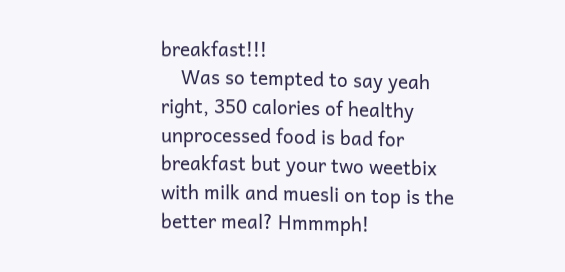breakfast!!!
    Was so tempted to say yeah right, 350 calories of healthy unprocessed food is bad for breakfast but your two weetbix with milk and muesli on top is the better meal? Hmmmph!